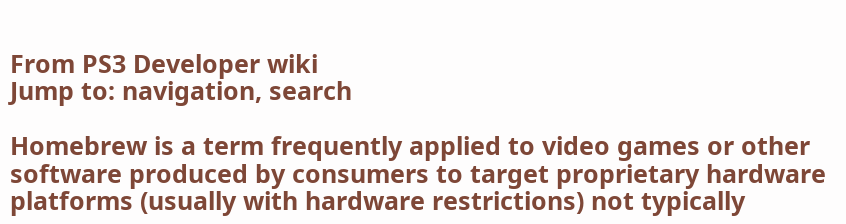From PS3 Developer wiki
Jump to: navigation, search

Homebrew is a term frequently applied to video games or other software produced by consumers to target proprietary hardware platforms (usually with hardware restrictions) not typically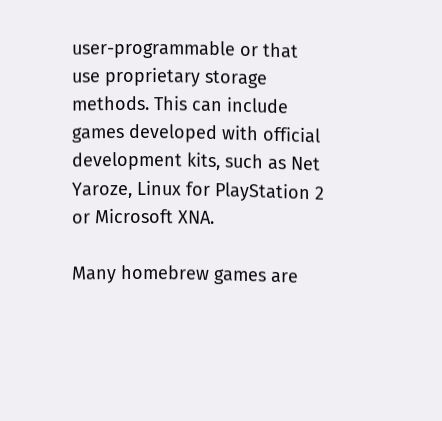user-programmable or that use proprietary storage methods. This can include games developed with official development kits, such as Net Yaroze, Linux for PlayStation 2 or Microsoft XNA.

Many homebrew games are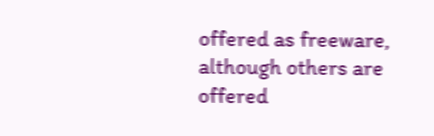offered as freeware, although others are offered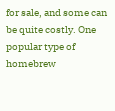for sale, and some can be quite costly. One popular type of homebrew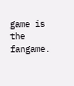game is the fangame.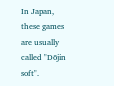In Japan, these games are usually called "Dōjin soft".